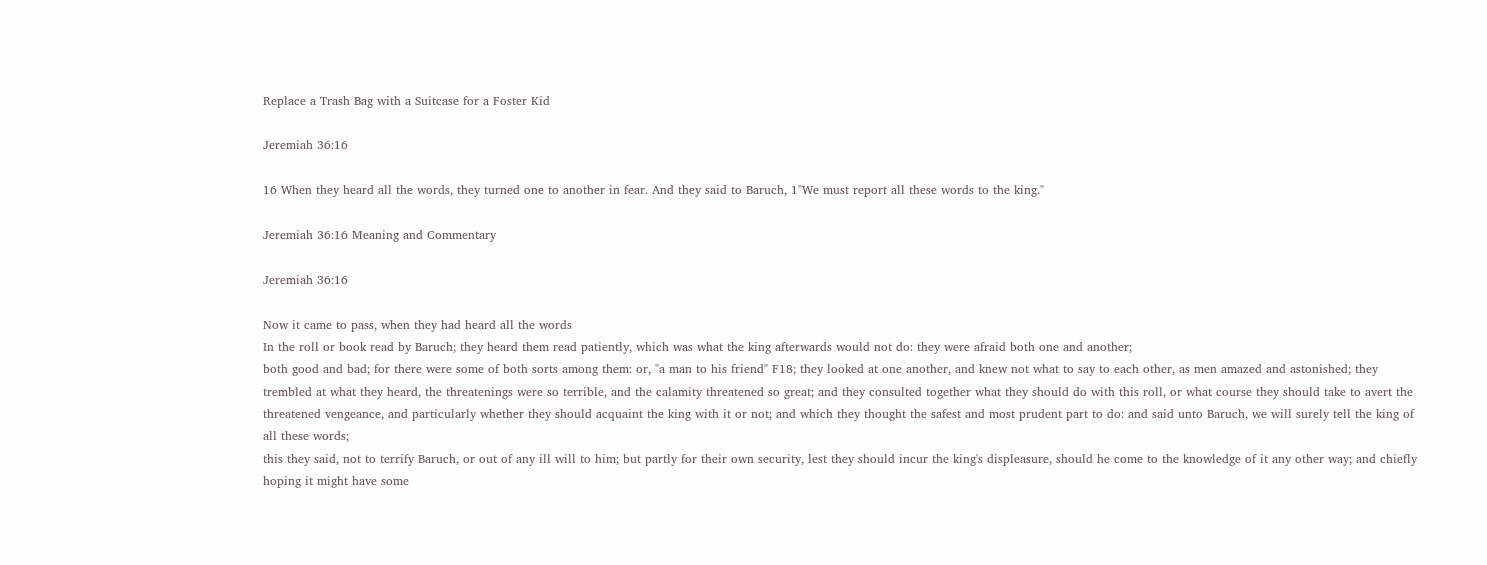Replace a Trash Bag with a Suitcase for a Foster Kid

Jeremiah 36:16

16 When they heard all the words, they turned one to another in fear. And they said to Baruch, 1"We must report all these words to the king."

Jeremiah 36:16 Meaning and Commentary

Jeremiah 36:16

Now it came to pass, when they had heard all the words
In the roll or book read by Baruch; they heard them read patiently, which was what the king afterwards would not do: they were afraid both one and another;
both good and bad; for there were some of both sorts among them: or, "a man to his friend" F18; they looked at one another, and knew not what to say to each other, as men amazed and astonished; they trembled at what they heard, the threatenings were so terrible, and the calamity threatened so great; and they consulted together what they should do with this roll, or what course they should take to avert the threatened vengeance, and particularly whether they should acquaint the king with it or not; and which they thought the safest and most prudent part to do: and said unto Baruch, we will surely tell the king of all these words;
this they said, not to terrify Baruch, or out of any ill will to him; but partly for their own security, lest they should incur the king's displeasure, should he come to the knowledge of it any other way; and chiefly hoping it might have some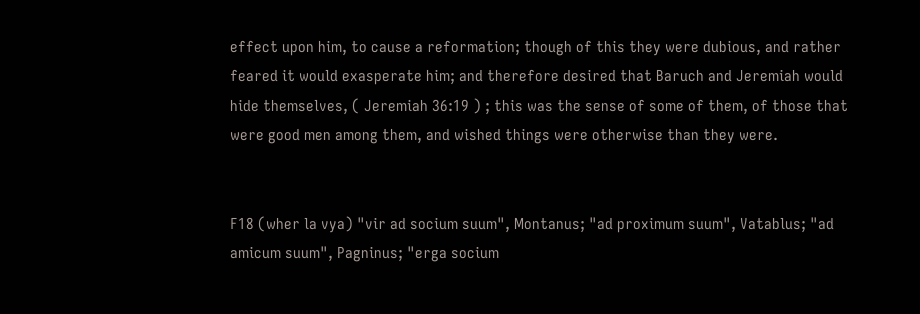effect upon him, to cause a reformation; though of this they were dubious, and rather feared it would exasperate him; and therefore desired that Baruch and Jeremiah would hide themselves, ( Jeremiah 36:19 ) ; this was the sense of some of them, of those that were good men among them, and wished things were otherwise than they were.


F18 (wher la vya) "vir ad socium suum", Montanus; "ad proximum suum", Vatablus; "ad amicum suum", Pagninus; "erga socium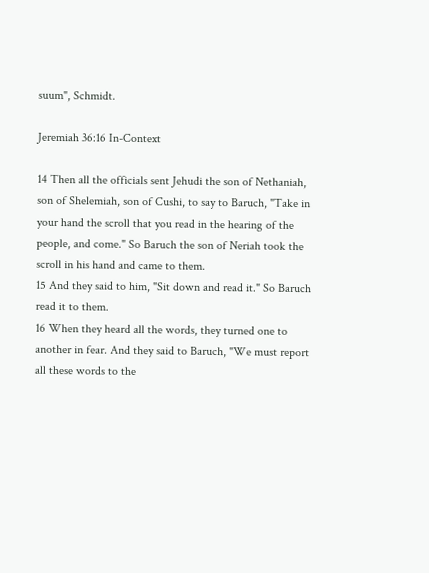suum", Schmidt.

Jeremiah 36:16 In-Context

14 Then all the officials sent Jehudi the son of Nethaniah, son of Shelemiah, son of Cushi, to say to Baruch, "Take in your hand the scroll that you read in the hearing of the people, and come." So Baruch the son of Neriah took the scroll in his hand and came to them.
15 And they said to him, "Sit down and read it." So Baruch read it to them.
16 When they heard all the words, they turned one to another in fear. And they said to Baruch, "We must report all these words to the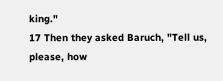king."
17 Then they asked Baruch, "Tell us, please, how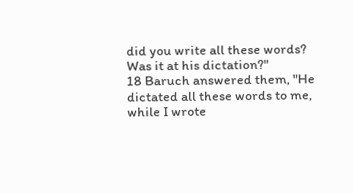did you write all these words? Was it at his dictation?"
18 Baruch answered them, "He dictated all these words to me, while I wrote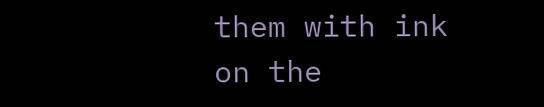them with ink on the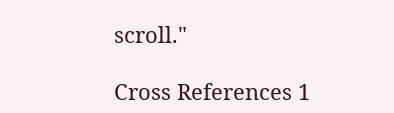scroll."

Cross References 1